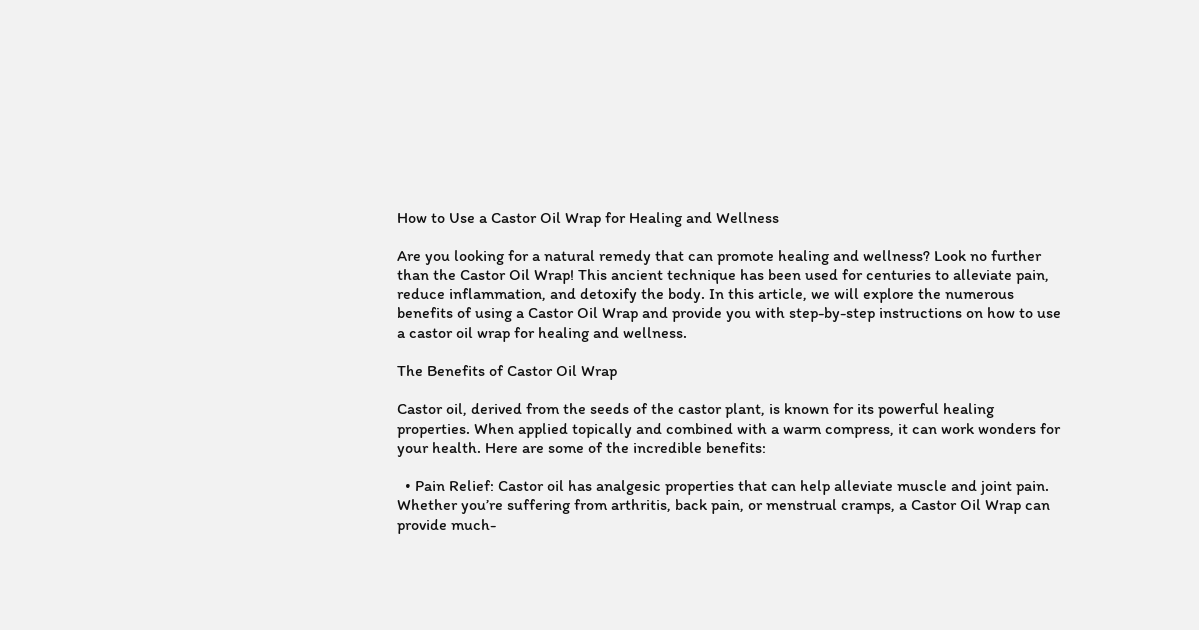How to Use a Castor Oil Wrap for Healing and Wellness

Are you looking for a natural remedy that can promote healing and wellness? Look no further than the Castor Oil Wrap! This ancient technique has been used for centuries to alleviate pain, reduce inflammation, and detoxify the body. In this article, we will explore the numerous benefits of using a Castor Oil Wrap and provide you with step-by-step instructions on how to use a castor oil wrap for healing and wellness.

The Benefits of Castor Oil Wrap

Castor oil, derived from the seeds of the castor plant, is known for its powerful healing properties. When applied topically and combined with a warm compress, it can work wonders for your health. Here are some of the incredible benefits:

  • Pain Relief: Castor oil has analgesic properties that can help alleviate muscle and joint pain. Whether you’re suffering from arthritis, back pain, or menstrual cramps, a Castor Oil Wrap can provide much-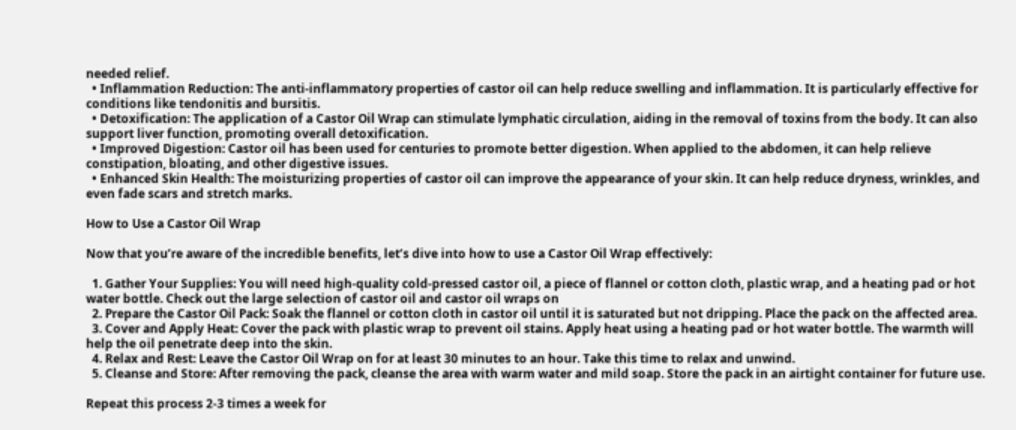needed relief.
  • Inflammation Reduction: The anti-inflammatory properties of castor oil can help reduce swelling and inflammation. It is particularly effective for conditions like tendonitis and bursitis.
  • Detoxification: The application of a Castor Oil Wrap can stimulate lymphatic circulation, aiding in the removal of toxins from the body. It can also support liver function, promoting overall detoxification.
  • Improved Digestion: Castor oil has been used for centuries to promote better digestion. When applied to the abdomen, it can help relieve constipation, bloating, and other digestive issues.
  • Enhanced Skin Health: The moisturizing properties of castor oil can improve the appearance of your skin. It can help reduce dryness, wrinkles, and even fade scars and stretch marks.

How to Use a Castor Oil Wrap

Now that you’re aware of the incredible benefits, let’s dive into how to use a Castor Oil Wrap effectively:

  1. Gather Your Supplies: You will need high-quality cold-pressed castor oil, a piece of flannel or cotton cloth, plastic wrap, and a heating pad or hot water bottle. Check out the large selection of castor oil and castor oil wraps on
  2. Prepare the Castor Oil Pack: Soak the flannel or cotton cloth in castor oil until it is saturated but not dripping. Place the pack on the affected area.
  3. Cover and Apply Heat: Cover the pack with plastic wrap to prevent oil stains. Apply heat using a heating pad or hot water bottle. The warmth will help the oil penetrate deep into the skin.
  4. Relax and Rest: Leave the Castor Oil Wrap on for at least 30 minutes to an hour. Take this time to relax and unwind.
  5. Cleanse and Store: After removing the pack, cleanse the area with warm water and mild soap. Store the pack in an airtight container for future use.

Repeat this process 2-3 times a week for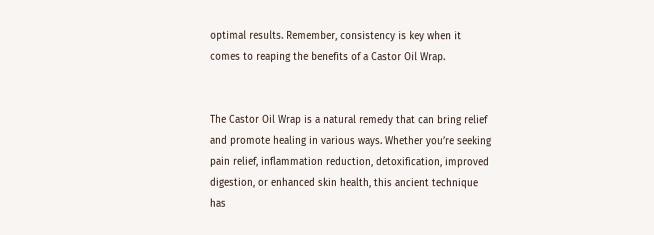optimal results. Remember, consistency is key when it comes to reaping the benefits of a Castor Oil Wrap.


The Castor Oil Wrap is a natural remedy that can bring relief and promote healing in various ways. Whether you’re seeking pain relief, inflammation reduction, detoxification, improved digestion, or enhanced skin health, this ancient technique has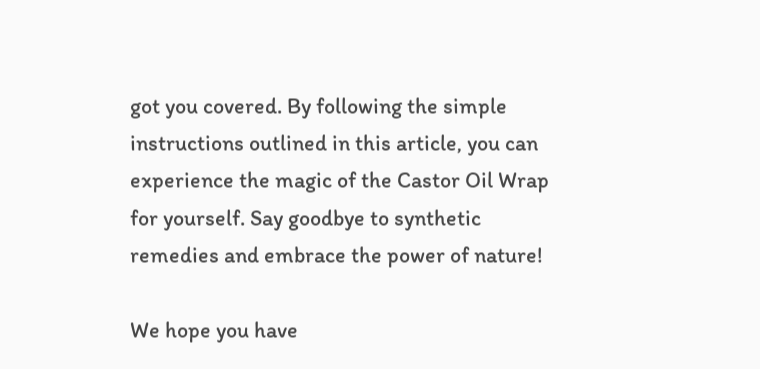got you covered. By following the simple instructions outlined in this article, you can experience the magic of the Castor Oil Wrap for yourself. Say goodbye to synthetic remedies and embrace the power of nature!

We hope you have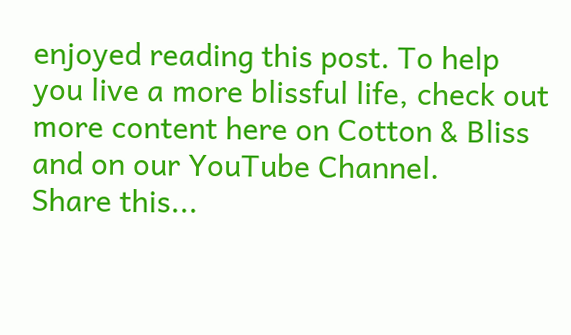enjoyed reading this post. To help you live a more blissful life, check out more content here on Cotton & Bliss and on our YouTube Channel.
Share this...